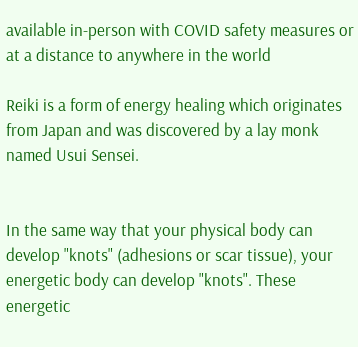available in-person with COVID safety measures or at a distance to anywhere in the world

Reiki is a form of energy healing which originates from Japan and was discovered by a lay monk named Usui Sensei.


In the same way that your physical body can develop "knots" (adhesions or scar tissue), your energetic body can develop "knots". These energetic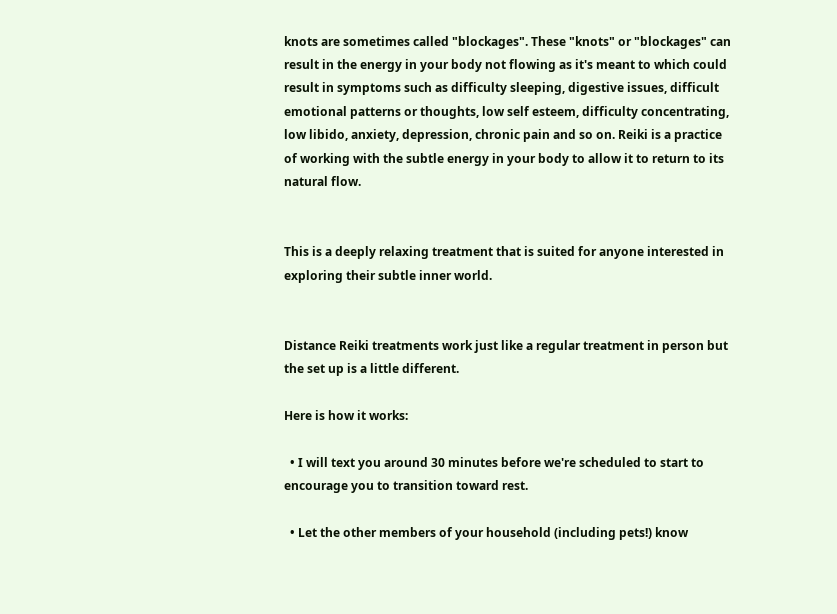knots are sometimes called "blockages". These "knots" or "blockages" can result in the energy in your body not flowing as it's meant to which could result in symptoms such as difficulty sleeping, digestive issues, difficult emotional patterns or thoughts, low self esteem, difficulty concentrating, low libido, anxiety, depression, chronic pain and so on. Reiki is a practice of working with the subtle energy in your body to allow it to return to its natural flow.


This is a deeply relaxing treatment that is suited for anyone interested in exploring their subtle inner world.


Distance Reiki treatments work just like a regular treatment in person but the set up is a little different.

Here is how it works:

  • I will text you around 30 minutes before we're scheduled to start to encourage you to transition toward rest.

  • Let the other members of your household (including pets!) know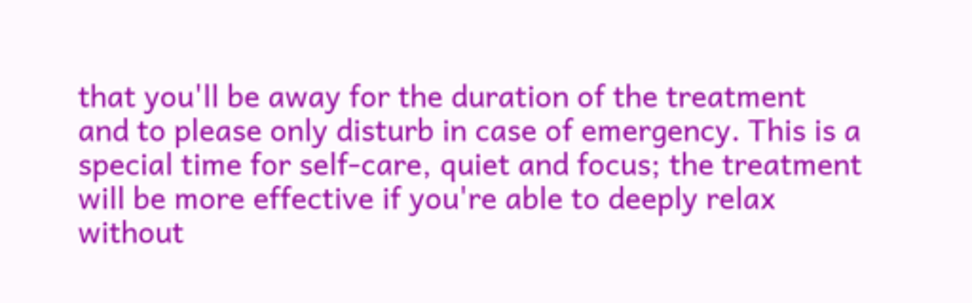that you'll be away for the duration of the treatment and to please only disturb in case of emergency. This is a special time for self-care, quiet and focus; the treatment will be more effective if you're able to deeply relax without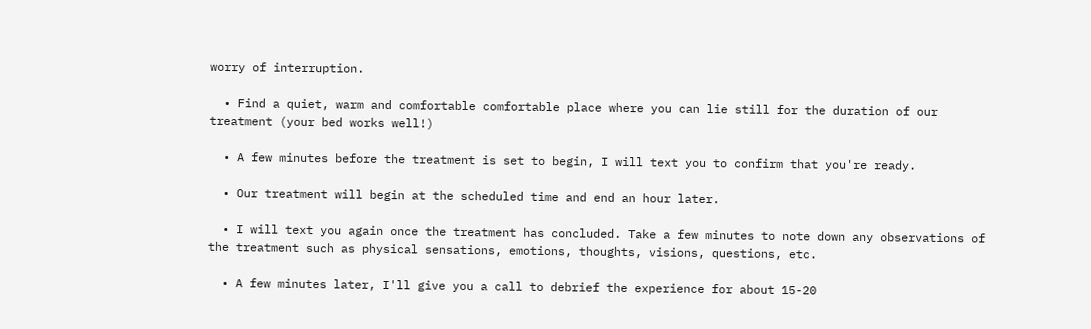worry of interruption.

  • Find a quiet, warm and comfortable comfortable place where you can lie still for the duration of our treatment (your bed works well!)

  • A few minutes before the treatment is set to begin, I will text you to confirm that you're ready.

  • Our treatment will begin at the scheduled time and end an hour later.

  • I will text you again once the treatment has concluded. Take a few minutes to note down any observations of the treatment such as physical sensations, emotions, thoughts, visions, questions, etc.

  • A few minutes later, I'll give you a call to debrief the experience for about 15-20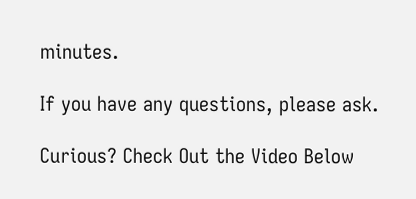minutes.

If you have any questions, please ask.

Curious? Check Out the Video Below